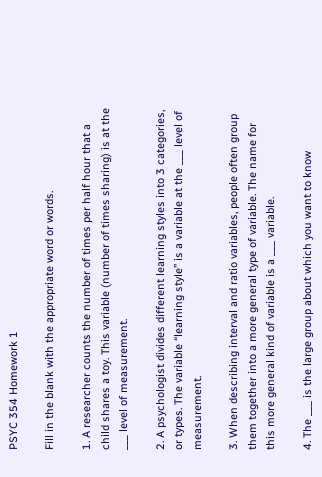PSYC 354 Homework 1

Fill in the blank with the appropriate word or words.

1. A researcher counts the number of times per half hour that a child shares a toy. This variable (number of times sharing) is at the ___ level of measurement.

2. A psychologist divides different learning styles into 3 categories, or types. The variable “learning style” is a variable at the ___ level of measurement.

3. When describing interval and ratio variables, people often group them together into a more general type of variable. The name for this more general kind of variable is a ___ variable.

4. The ___ is the large group about which you want to know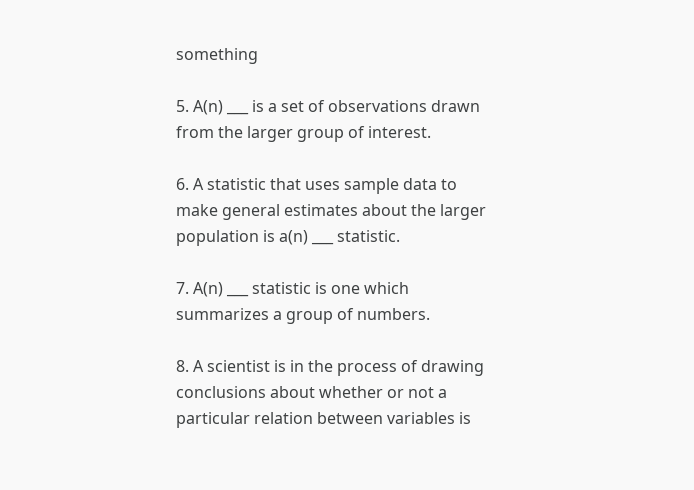something

5. A(n) ___ is a set of observations drawn from the larger group of interest.

6. A statistic that uses sample data to make general estimates about the larger population is a(n) ___ statistic.

7. A(n) ___ statistic is one which summarizes a group of numbers.

8. A scientist is in the process of drawing conclusions about whether or not a particular relation between variables is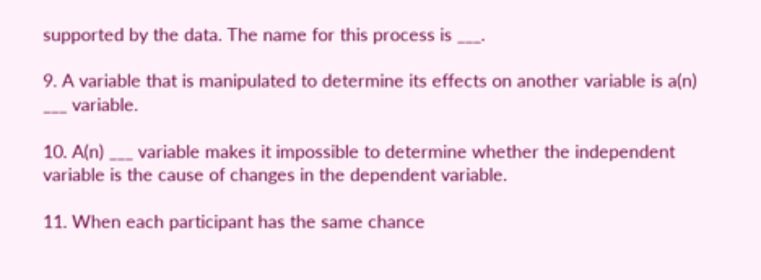supported by the data. The name for this process is ___.

9. A variable that is manipulated to determine its effects on another variable is a(n) ___ variable.

10. A(n) ___ variable makes it impossible to determine whether the independent variable is the cause of changes in the dependent variable.

11. When each participant has the same chance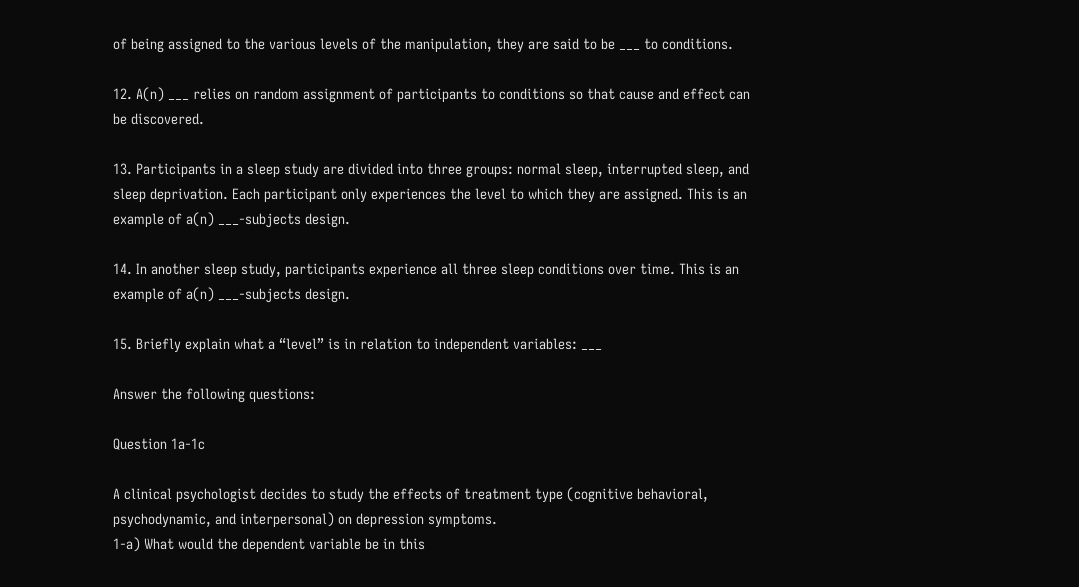of being assigned to the various levels of the manipulation, they are said to be ___ to conditions.

12. A(n) ___ relies on random assignment of participants to conditions so that cause and effect can be discovered.

13. Participants in a sleep study are divided into three groups: normal sleep, interrupted sleep, and sleep deprivation. Each participant only experiences the level to which they are assigned. This is an example of a(n) ___-subjects design.

14. In another sleep study, participants experience all three sleep conditions over time. This is an example of a(n) ___-subjects design.

15. Briefly explain what a “level” is in relation to independent variables: ___

Answer the following questions:

Question 1a-1c

A clinical psychologist decides to study the effects of treatment type (cognitive behavioral, psychodynamic, and interpersonal) on depression symptoms.
1-a) What would the dependent variable be in this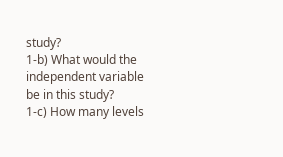study?
1-b) What would the independent variable be in this study?
1-c) How many levels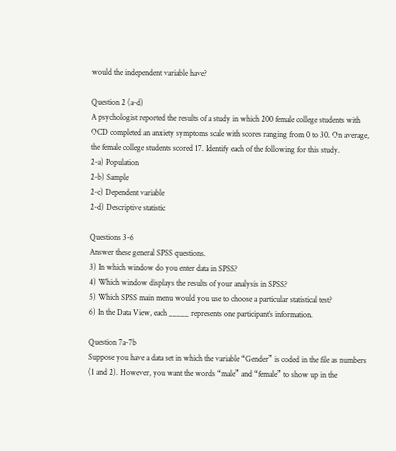would the independent variable have?

Question 2 (a-d)
A psychologist reported the results of a study in which 200 female college students with OCD completed an anxiety symptoms scale with scores ranging from 0 to 30. On average, the female college students scored 17. Identify each of the following for this study.
2-a) Population
2-b) Sample
2-c) Dependent variable
2-d) Descriptive statistic

Questions 3-6
Answer these general SPSS questions.
3) In which window do you enter data in SPSS?
4) Which window displays the results of your analysis in SPSS?
5) Which SPSS main menu would you use to choose a particular statistical test?
6) In the Data View, each _____ represents one participant’s information.

Question 7a-7b
Suppose you have a data set in which the variable “Gender” is coded in the file as numbers (1 and 2). However, you want the words “male” and “female” to show up in the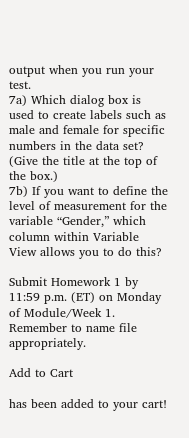output when you run your test.
7a) Which dialog box is used to create labels such as male and female for specific numbers in the data set? (Give the title at the top of the box.)
7b) If you want to define the level of measurement for the variable “Gender,” which column within Variable View allows you to do this?

Submit Homework 1 by 11:59 p.m. (ET) on Monday of Module/Week 1. Remember to name file appropriately.

Add to Cart

has been added to your cart!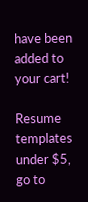have been added to your cart!

Resume templates under $5, go to